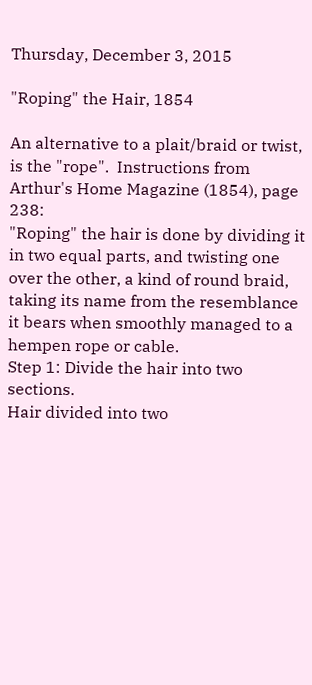Thursday, December 3, 2015

"Roping" the Hair, 1854

An alternative to a plait/braid or twist, is the "rope".  Instructions from Arthur's Home Magazine (1854), page 238:
"Roping" the hair is done by dividing it in two equal parts, and twisting one over the other, a kind of round braid, taking its name from the resemblance it bears when smoothly managed to a hempen rope or cable.
Step 1: Divide the hair into two sections.
Hair divided into two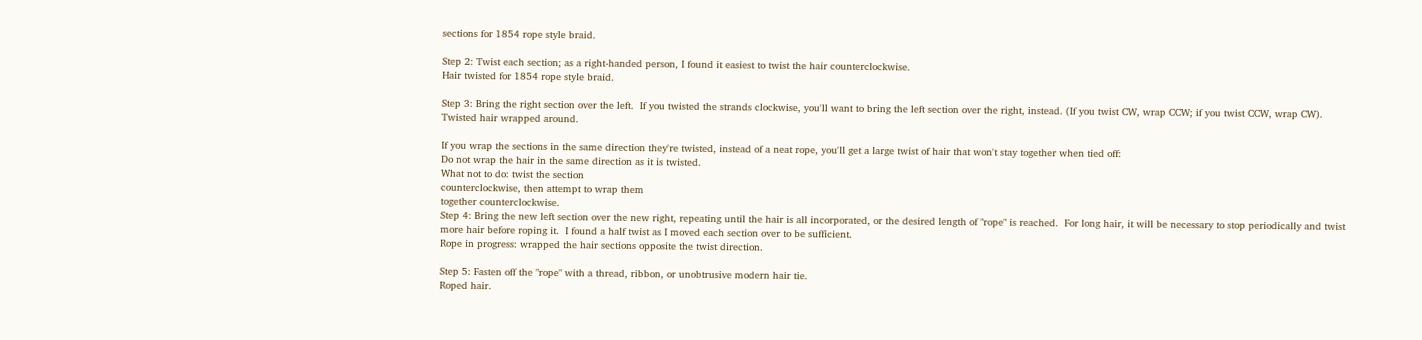sections for 1854 rope style braid.

Step 2: Twist each section; as a right-handed person, I found it easiest to twist the hair counterclockwise.
Hair twisted for 1854 rope style braid.

Step 3: Bring the right section over the left.  If you twisted the strands clockwise, you'll want to bring the left section over the right, instead. (If you twist CW, wrap CCW; if you twist CCW, wrap CW).
Twisted hair wrapped around.

If you wrap the sections in the same direction they're twisted, instead of a neat rope, you'll get a large twist of hair that won't stay together when tied off:
Do not wrap the hair in the same direction as it is twisted.
What not to do: twist the section
counterclockwise, then attempt to wrap them
together counterclockwise.
Step 4: Bring the new left section over the new right, repeating until the hair is all incorporated, or the desired length of "rope" is reached.  For long hair, it will be necessary to stop periodically and twist more hair before roping it.  I found a half twist as I moved each section over to be sufficient.
Rope in progress: wrapped the hair sections opposite the twist direction.

Step 5: Fasten off the "rope" with a thread, ribbon, or unobtrusive modern hair tie.
Roped hair.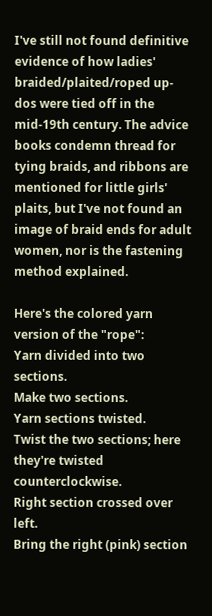I've still not found definitive evidence of how ladies' braided/plaited/roped up-dos were tied off in the mid-19th century. The advice books condemn thread for tying braids, and ribbons are mentioned for little girls' plaits, but I've not found an image of braid ends for adult women, nor is the fastening method explained.

Here's the colored yarn version of the "rope":
Yarn divided into two sections.
Make two sections.
Yarn sections twisted.
Twist the two sections; here they're twisted counterclockwise.
Right section crossed over left.
Bring the right (pink) section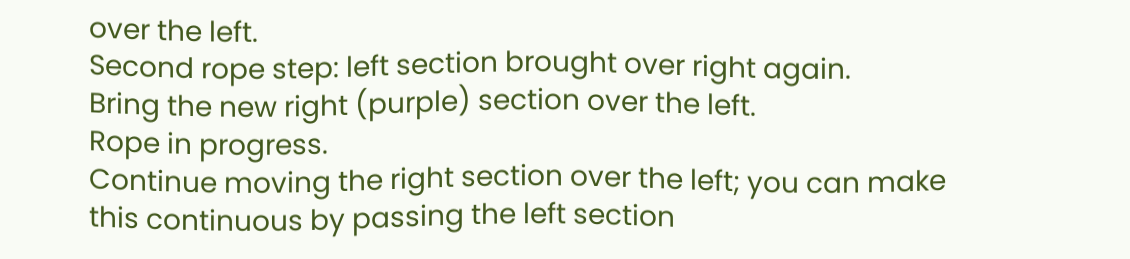over the left.
Second rope step: left section brought over right again.
Bring the new right (purple) section over the left.
Rope in progress.
Continue moving the right section over the left; you can make
this continuous by passing the left section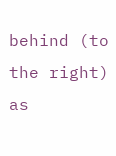behind (to the right)
as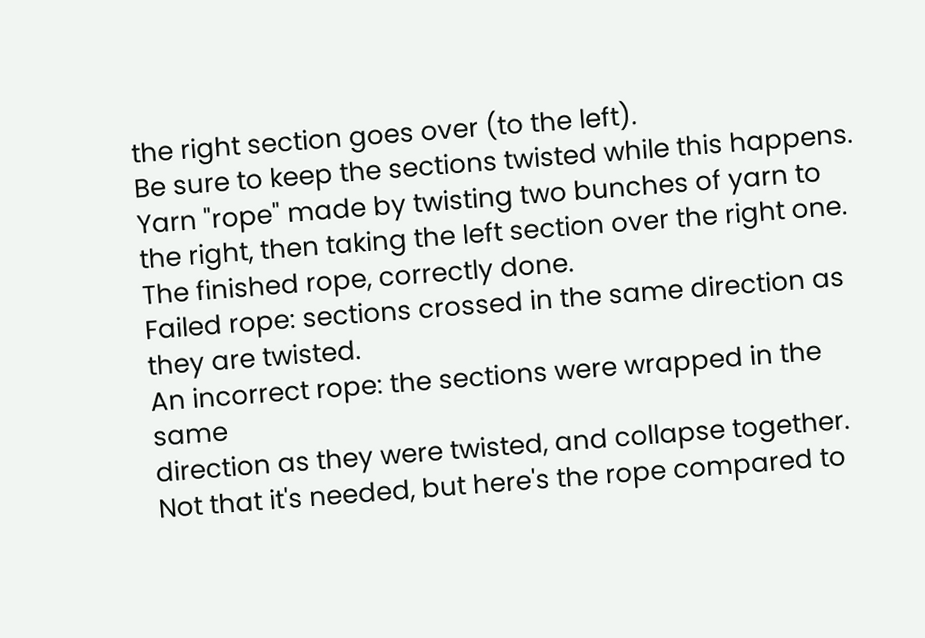the right section goes over (to the left).
Be sure to keep the sections twisted while this happens.
Yarn "rope" made by twisting two bunches of yarn to the right, then taking the left section over the right one.
The finished rope, correctly done.
Failed rope: sections crossed in the same direction as they are twisted.
An incorrect rope: the sections were wrapped in the same
direction as they were twisted, and collapse together.
Not that it's needed, but here's the rope compared to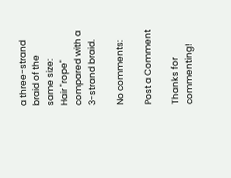a three-strand braid of the same size:
Hair "rope" compared with a 3-strand braid.

No comments:

Post a Comment

Thanks for commenting!